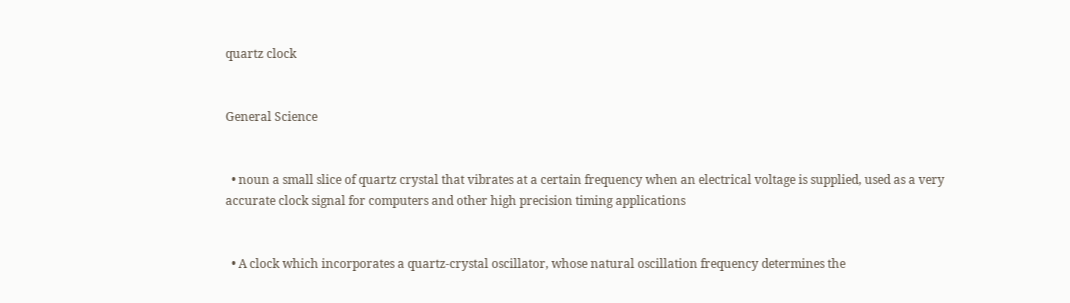quartz clock


General Science


  • noun a small slice of quartz crystal that vibrates at a certain frequency when an electrical voltage is supplied, used as a very accurate clock signal for computers and other high precision timing applications


  • A clock which incorporates a quartz-crystal oscillator, whose natural oscillation frequency determines the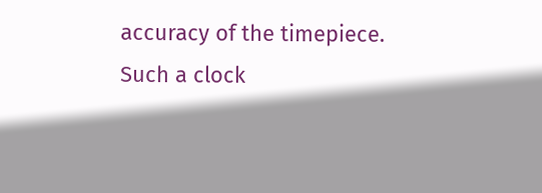accuracy of the timepiece. Such a clock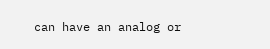can have an analog or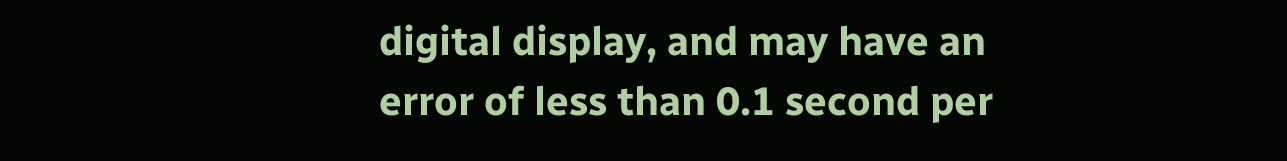digital display, and may have an error of less than 0.1 second per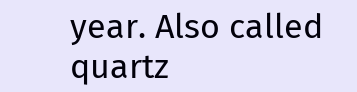year. Also called quartz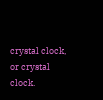crystal clock, or crystal clock.